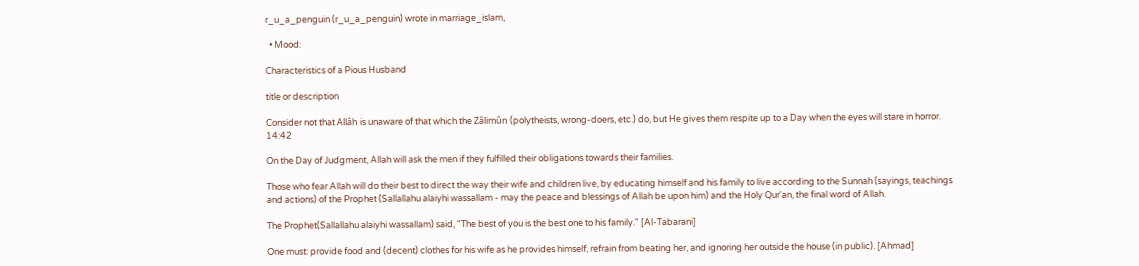r_u_a_penguin (r_u_a_penguin) wrote in marriage_islam,

  • Mood:

Characteristics of a Pious Husband

title or description

Consider not that Allâh is unaware of that which the Zâlimûn (polytheists, wrong-doers, etc.) do, but He gives them respite up to a Day when the eyes will stare in horror. 14:42

On the Day of Judgment, Allah will ask the men if they fulfilled their obligations towards their families.

Those who fear Allah will do their best to direct the way their wife and children live, by educating himself and his family to live according to the Sunnah (sayings, teachings and actions) of the Prophet (Sallallahu alaiyhi wassallam - may the peace and blessings of Allah be upon him) and the Holy Qur'an, the final word of Allah.

The Prophet(Sallallahu alaiyhi wassallam) said, "The best of you is the best one to his family." [Al-Tabarani]

One must: provide food and (decent) clothes for his wife as he provides himself, refrain from beating her, and ignoring her outside the house (in public). [Ahmad]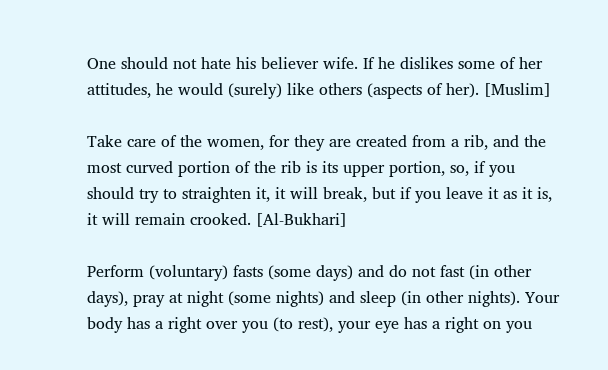One should not hate his believer wife. If he dislikes some of her attitudes, he would (surely) like others (aspects of her). [Muslim]

Take care of the women, for they are created from a rib, and the most curved portion of the rib is its upper portion, so, if you should try to straighten it, it will break, but if you leave it as it is, it will remain crooked. [Al-Bukhari]

Perform (voluntary) fasts (some days) and do not fast (in other days), pray at night (some nights) and sleep (in other nights). Your body has a right over you (to rest), your eye has a right on you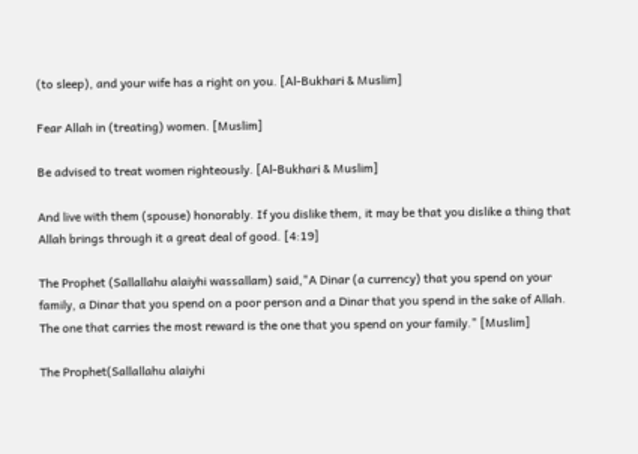(to sleep), and your wife has a right on you. [Al-Bukhari & Muslim]

Fear Allah in (treating) women. [Muslim]

Be advised to treat women righteously. [Al-Bukhari & Muslim]

And live with them (spouse) honorably. If you dislike them, it may be that you dislike a thing that Allah brings through it a great deal of good. [4:19]

The Prophet (Sallallahu alaiyhi wassallam) said,"A Dinar (a currency) that you spend on your family, a Dinar that you spend on a poor person and a Dinar that you spend in the sake of Allah. The one that carries the most reward is the one that you spend on your family." [Muslim]

The Prophet(Sallallahu alaiyhi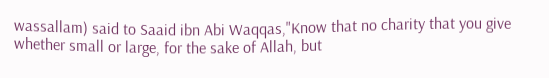wassallam) said to Saaid ibn Abi Waqqas,"Know that no charity that you give whether small or large, for the sake of Allah, but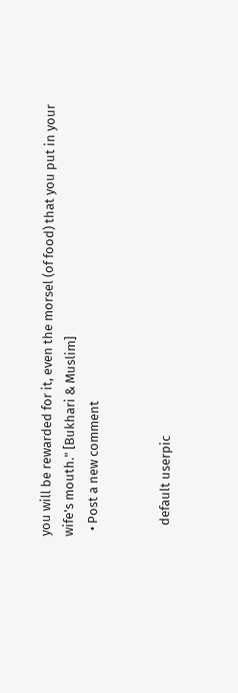you will be rewarded for it, even the morsel (of food) that you put in your wife's mouth." [Bukhari & Muslim]
  • Post a new comment


    default userpic